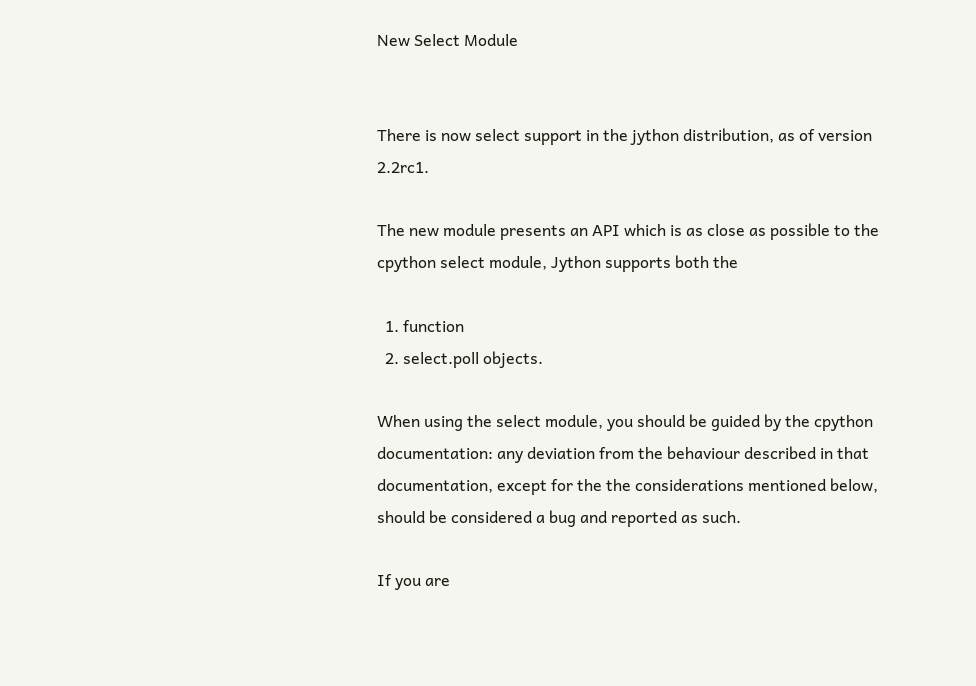New Select Module


There is now select support in the jython distribution, as of version 2.2rc1.

The new module presents an API which is as close as possible to the cpython select module, Jython supports both the

  1. function
  2. select.poll objects.

When using the select module, you should be guided by the cpython documentation: any deviation from the behaviour described in that documentation, except for the the considerations mentioned below, should be considered a bug and reported as such.

If you are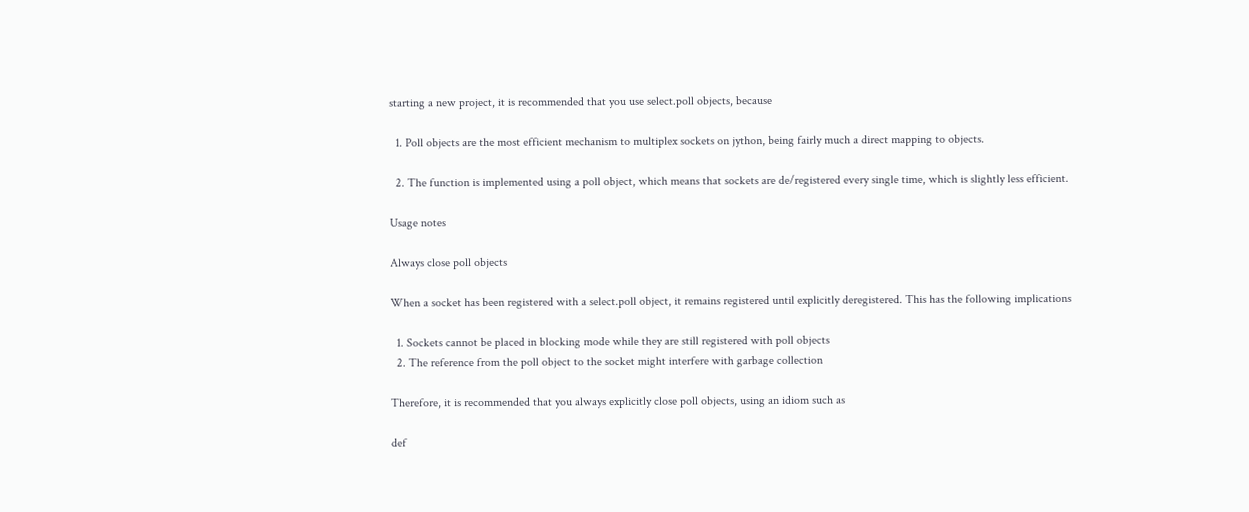starting a new project, it is recommended that you use select.poll objects, because

  1. Poll objects are the most efficient mechanism to multiplex sockets on jython, being fairly much a direct mapping to objects.

  2. The function is implemented using a poll object, which means that sockets are de/registered every single time, which is slightly less efficient.

Usage notes

Always close poll objects

When a socket has been registered with a select.poll object, it remains registered until explicitly deregistered. This has the following implications

  1. Sockets cannot be placed in blocking mode while they are still registered with poll objects
  2. The reference from the poll object to the socket might interfere with garbage collection

Therefore, it is recommended that you always explicitly close poll objects, using an idiom such as

def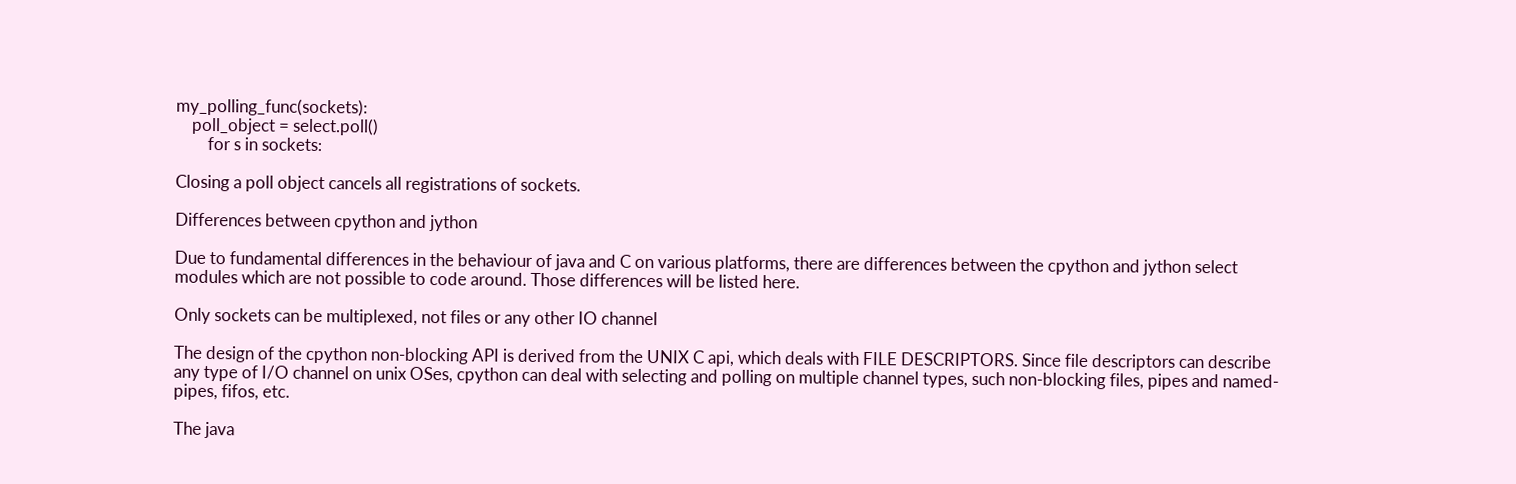my_polling_func(sockets):
    poll_object = select.poll()
        for s in sockets:

Closing a poll object cancels all registrations of sockets.

Differences between cpython and jython

Due to fundamental differences in the behaviour of java and C on various platforms, there are differences between the cpython and jython select modules which are not possible to code around. Those differences will be listed here.

Only sockets can be multiplexed, not files or any other IO channel

The design of the cpython non-blocking API is derived from the UNIX C api, which deals with FILE DESCRIPTORS. Since file descriptors can describe any type of I/O channel on unix OSes, cpython can deal with selecting and polling on multiple channel types, such non-blocking files, pipes and named-pipes, fifos, etc.

The java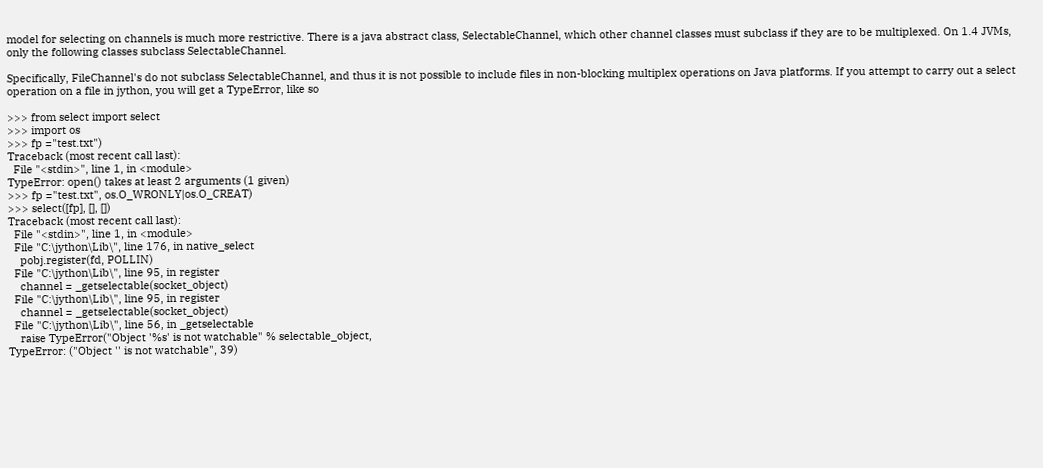model for selecting on channels is much more restrictive. There is a java abstract class, SelectableChannel, which other channel classes must subclass if they are to be multiplexed. On 1.4 JVMs, only the following classes subclass SelectableChannel.

Specifically, FileChannel's do not subclass SelectableChannel, and thus it is not possible to include files in non-blocking multiplex operations on Java platforms. If you attempt to carry out a select operation on a file in jython, you will get a TypeError, like so

>>> from select import select
>>> import os
>>> fp ="test.txt")
Traceback (most recent call last):
  File "<stdin>", line 1, in <module>
TypeError: open() takes at least 2 arguments (1 given)
>>> fp ="test.txt", os.O_WRONLY|os.O_CREAT)
>>> select([fp], [], [])
Traceback (most recent call last):
  File "<stdin>", line 1, in <module>
  File "C:\jython\Lib\", line 176, in native_select
    pobj.register(fd, POLLIN)
  File "C:\jython\Lib\", line 95, in register
    channel = _getselectable(socket_object)
  File "C:\jython\Lib\", line 95, in register
    channel = _getselectable(socket_object)
  File "C:\jython\Lib\", line 56, in _getselectable
    raise TypeError("Object '%s' is not watchable" % selectable_object,
TypeError: ("Object '' is not watchable", 39)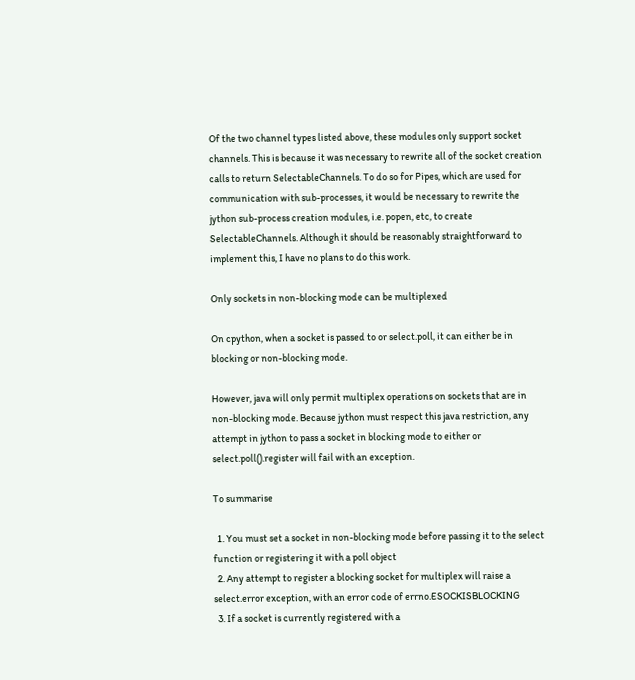Of the two channel types listed above, these modules only support socket channels. This is because it was necessary to rewrite all of the socket creation calls to return SelectableChannels. To do so for Pipes, which are used for communication with sub-processes, it would be necessary to rewrite the jython sub-process creation modules, i.e. popen, etc, to create SelectableChannels. Although it should be reasonably straightforward to implement this, I have no plans to do this work.

Only sockets in non-blocking mode can be multiplexed

On cpython, when a socket is passed to or select.poll, it can either be in blocking or non-blocking mode.

However, java will only permit multiplex operations on sockets that are in non-blocking mode. Because jython must respect this java restriction, any attempt in jython to pass a socket in blocking mode to either or select.poll().register will fail with an exception.

To summarise

  1. You must set a socket in non-blocking mode before passing it to the select function or registering it with a poll object
  2. Any attempt to register a blocking socket for multiplex will raise a select.error exception, with an error code of errno.ESOCKISBLOCKING
  3. If a socket is currently registered with a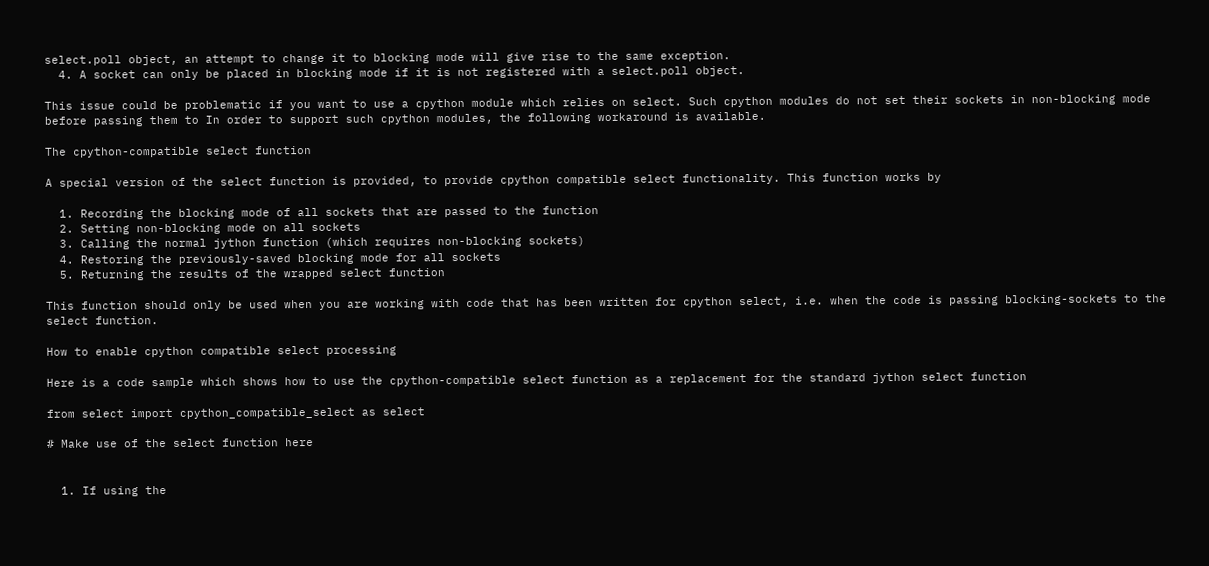select.poll object, an attempt to change it to blocking mode will give rise to the same exception.
  4. A socket can only be placed in blocking mode if it is not registered with a select.poll object.

This issue could be problematic if you want to use a cpython module which relies on select. Such cpython modules do not set their sockets in non-blocking mode before passing them to In order to support such cpython modules, the following workaround is available.

The cpython-compatible select function

A special version of the select function is provided, to provide cpython compatible select functionality. This function works by

  1. Recording the blocking mode of all sockets that are passed to the function
  2. Setting non-blocking mode on all sockets
  3. Calling the normal jython function (which requires non-blocking sockets)
  4. Restoring the previously-saved blocking mode for all sockets
  5. Returning the results of the wrapped select function

This function should only be used when you are working with code that has been written for cpython select, i.e. when the code is passing blocking-sockets to the select function.

How to enable cpython compatible select processing

Here is a code sample which shows how to use the cpython-compatible select function as a replacement for the standard jython select function

from select import cpython_compatible_select as select

# Make use of the select function here


  1. If using the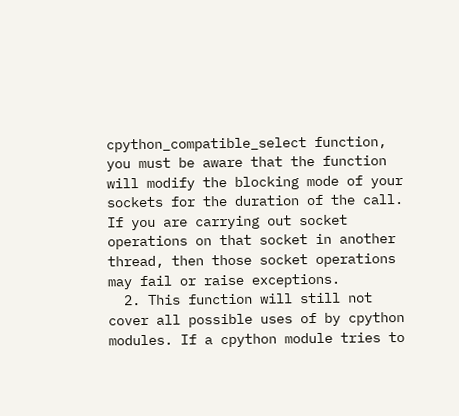cpython_compatible_select function, you must be aware that the function will modify the blocking mode of your sockets for the duration of the call. If you are carrying out socket operations on that socket in another thread, then those socket operations may fail or raise exceptions.
  2. This function will still not cover all possible uses of by cpython modules. If a cpython module tries to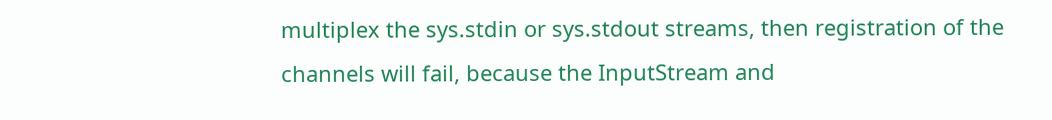multiplex the sys.stdin or sys.stdout streams, then registration of the channels will fail, because the InputStream and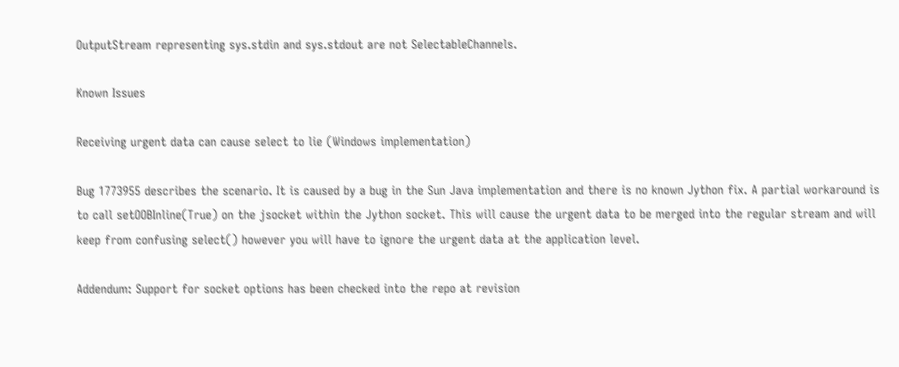OutputStream representing sys.stdin and sys.stdout are not SelectableChannels.

Known Issues

Receiving urgent data can cause select to lie (Windows implementation)

Bug 1773955 describes the scenario. It is caused by a bug in the Sun Java implementation and there is no known Jython fix. A partial workaround is to call setOOBInline(True) on the jsocket within the Jython socket. This will cause the urgent data to be merged into the regular stream and will keep from confusing select() however you will have to ignore the urgent data at the application level.

Addendum: Support for socket options has been checked into the repo at revision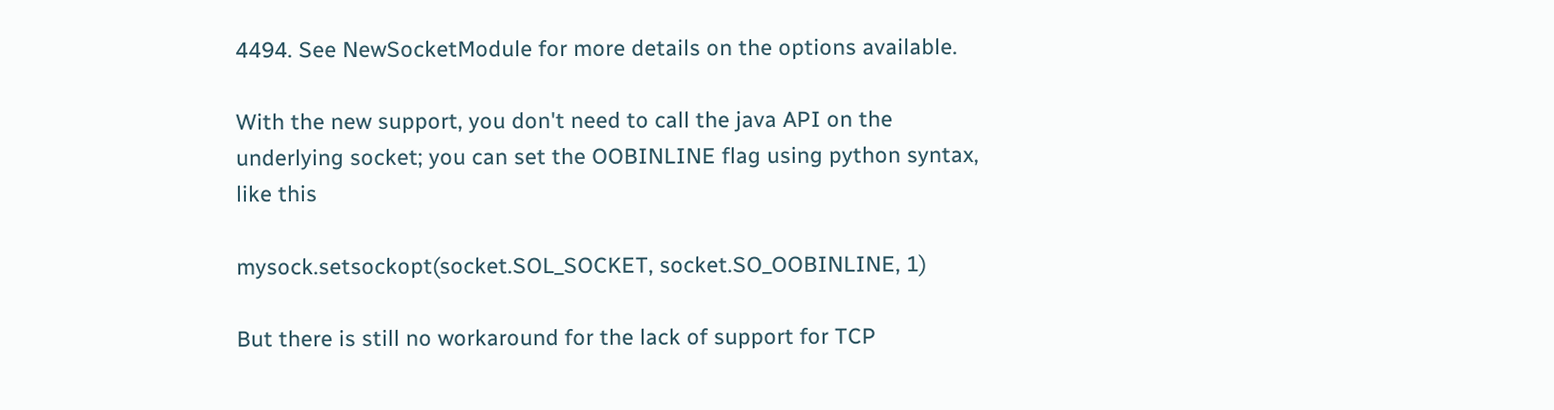4494. See NewSocketModule for more details on the options available.

With the new support, you don't need to call the java API on the underlying socket; you can set the OOBINLINE flag using python syntax, like this

mysock.setsockopt(socket.SOL_SOCKET, socket.SO_OOBINLINE, 1)

But there is still no workaround for the lack of support for TCP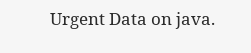Urgent Data on java.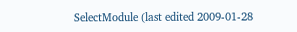SelectModule (last edited 2009-01-28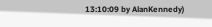13:10:09 by AlanKennedy)